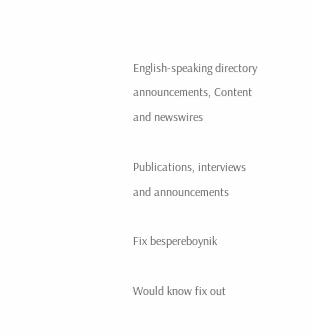English-speaking directory announcements, Content and newswires

Publications, interviews and announcements

Fix bespereboynik

Would know fix out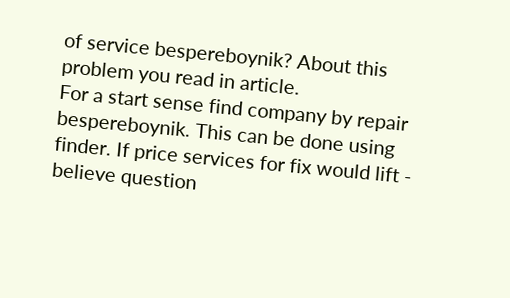of service bespereboynik? About this problem you read in article.
For a start sense find company by repair bespereboynik. This can be done using finder. If price services for fix would lift - believe question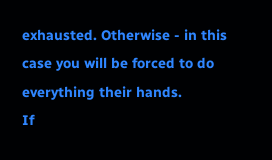exhausted. Otherwise - in this case you will be forced to do everything their hands.
If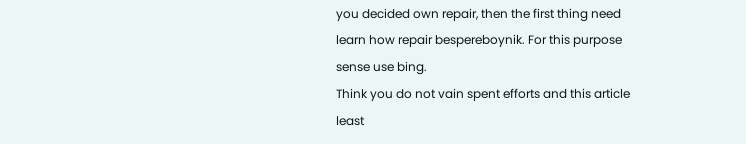you decided own repair, then the first thing need learn how repair bespereboynik. For this purpose sense use bing.
Think you do not vain spent efforts and this article least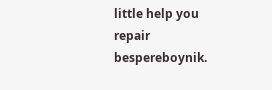little help you repair bespereboynik.